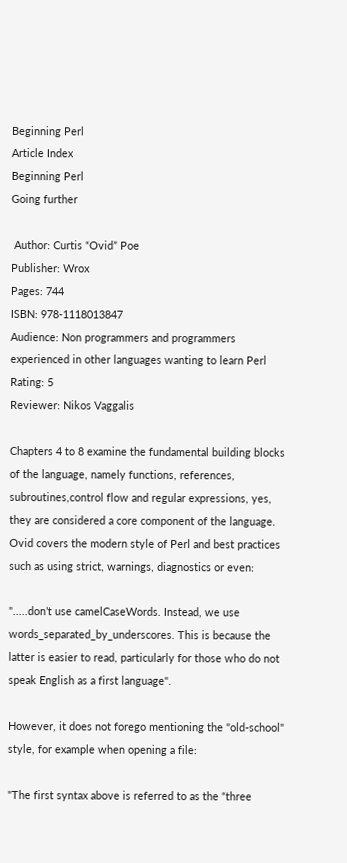Beginning Perl
Article Index
Beginning Perl
Going further

 Author: Curtis “Ovid” Poe
Publisher: Wrox
Pages: 744
ISBN: 978-1118013847
Audience: Non programmers and programmers experienced in other languages wanting to learn Perl
Rating: 5
Reviewer: Nikos Vaggalis

Chapters 4 to 8 examine the fundamental building blocks of the language, namely functions, references, subroutines,control flow and regular expressions, yes, they are considered a core component of the language. Ovid covers the modern style of Perl and best practices such as using strict, warnings, diagnostics or even:

".....don’t use camelCaseWords. Instead, we use words_separated_by_underscores. This is because the latter is easier to read, particularly for those who do not speak English as a first language".

However, it does not forego mentioning the "old-school" style, for example when opening a file:

"The first syntax above is referred to as the “three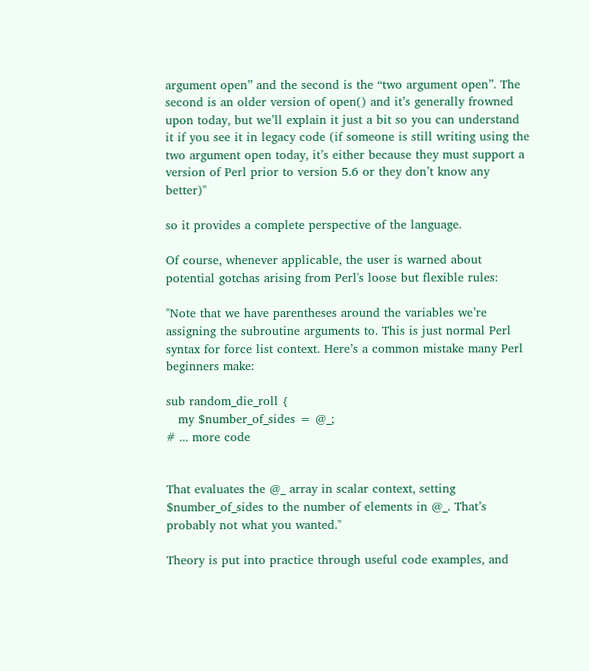argument open” and the second is the “two argument open”. The second is an older version of open() and it’s generally frowned upon today, but we’ll explain it just a bit so you can understand it if you see it in legacy code (if someone is still writing using the two argument open today, it’s either because they must support a version of Perl prior to version 5.6 or they don’t know any better)"

so it provides a complete perspective of the language.

Of course, whenever applicable, the user is warned about potential gotchas arising from Perl's loose but flexible rules:

"Note that we have parentheses around the variables we’re assigning the subroutine arguments to. This is just normal Perl syntax for force list context. Here’s a common mistake many Perl beginners make:

sub random_die_roll {
   my $number_of_sides = @_;
# ... more code


That evaluates the @_ array in scalar context, setting $number_of_sides to the number of elements in @_. That’s probably not what you wanted."

Theory is put into practice through useful code examples, and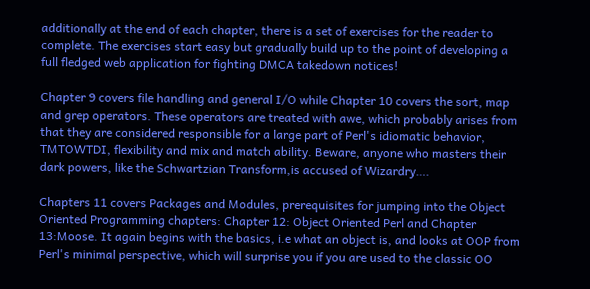additionally at the end of each chapter, there is a set of exercises for the reader to complete. The exercises start easy but gradually build up to the point of developing a full fledged web application for fighting DMCA takedown notices!

Chapter 9 covers file handling and general I/O while Chapter 10 covers the sort, map and grep operators. These operators are treated with awe, which probably arises from that they are considered responsible for a large part of Perl's idiomatic behavior, TMTOWTDI, flexibility and mix and match ability. Beware, anyone who masters their dark powers, like the Schwartzian Transform,is accused of Wizardry….

Chapters 11 covers Packages and Modules, prerequisites for jumping into the Object Oriented Programming chapters: Chapter 12: Object Oriented Perl and Chapter 13:Moose. It again begins with the basics, i.e what an object is, and looks at OOP from Perl's minimal perspective, which will surprise you if you are used to the classic OO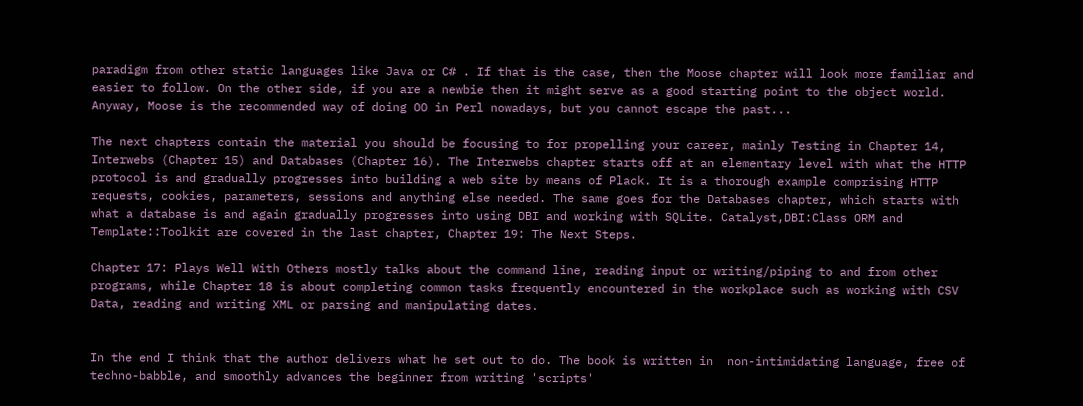paradigm from other static languages like Java or C# . If that is the case, then the Moose chapter will look more familiar and easier to follow. On the other side, if you are a newbie then it might serve as a good starting point to the object world. Anyway, Moose is the recommended way of doing OO in Perl nowadays, but you cannot escape the past...

The next chapters contain the material you should be focusing to for propelling your career, mainly Testing in Chapter 14, Interwebs (Chapter 15) and Databases (Chapter 16). The Interwebs chapter starts off at an elementary level with what the HTTP protocol is and gradually progresses into building a web site by means of Plack. It is a thorough example comprising HTTP requests, cookies, parameters, sessions and anything else needed. The same goes for the Databases chapter, which starts with what a database is and again gradually progresses into using DBI and working with SQLite. Catalyst,DBI:Class ORM and Template::Toolkit are covered in the last chapter, Chapter 19: The Next Steps.

Chapter 17: Plays Well With Others mostly talks about the command line, reading input or writing/piping to and from other programs, while Chapter 18 is about completing common tasks frequently encountered in the workplace such as working with CSV Data, reading and writing XML or parsing and manipulating dates.


In the end I think that the author delivers what he set out to do. The book is written in  non-intimidating language, free of techno-babble, and smoothly advances the beginner from writing 'scripts'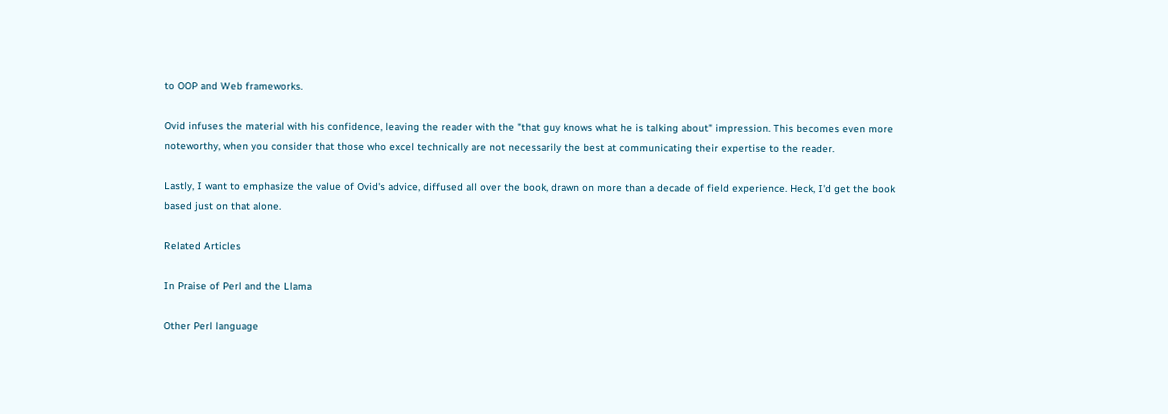to OOP and Web frameworks.

Ovid infuses the material with his confidence, leaving the reader with the "that guy knows what he is talking about" impression. This becomes even more noteworthy, when you consider that those who excel technically are not necessarily the best at communicating their expertise to the reader.

Lastly, I want to emphasize the value of Ovid's advice, diffused all over the book, drawn on more than a decade of field experience. Heck, I'd get the book based just on that alone.

Related Articles

In Praise of Perl and the Llama

Other Perl language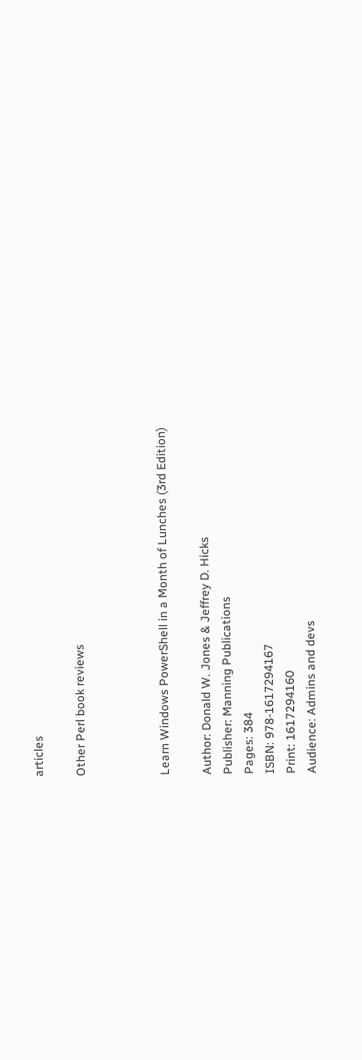articles

Other Perl book reviews



Learn Windows PowerShell in a Month of Lunches (3rd Edition)

Author: Donald W. Jones & Jeffrey D. Hicks
Publisher: Manning Publications
Pages: 384
ISBN: 978-1617294167
Print: 1617294160
Audience: Admins and devs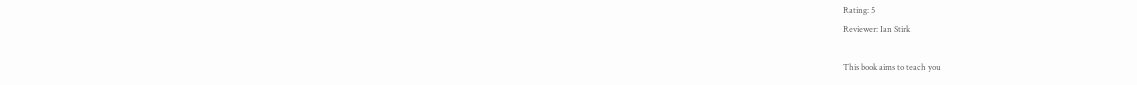Rating: 5
Reviewer: Ian Stirk

This book aims to teach you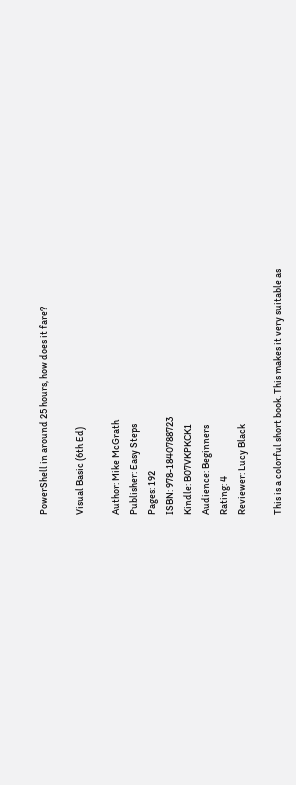PowerShell in around 25 hours, how does it fare?

Visual Basic (6th Ed)

Author: Mike McGrath
Publisher: Easy Steps
Pages: 192
ISBN: 978-1840788723
Kindle: B07VKPKCK1
Audience: Beginners
Rating: 4
Reviewer: Lucy Black

This is a colorful short book. This makes it very suitable as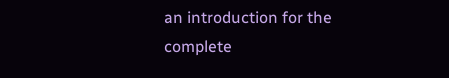an introduction for the complete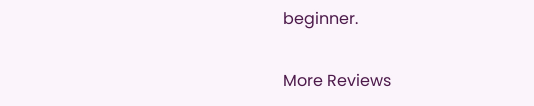beginner.

More Reviews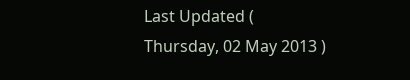Last Updated ( Thursday, 02 May 2013 )